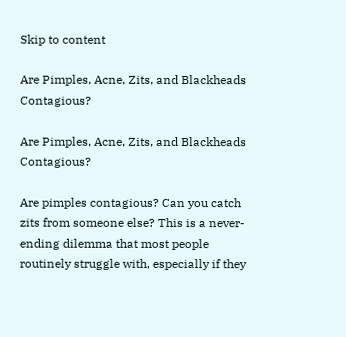Skip to content

Are Pimples, Acne, Zits, and Blackheads Contagious?

Are Pimples, Acne, Zits, and Blackheads Contagious?

Are pimples contagious? Can you catch zits from someone else? This is a never-ending dilemma that most people routinely struggle with, especially if they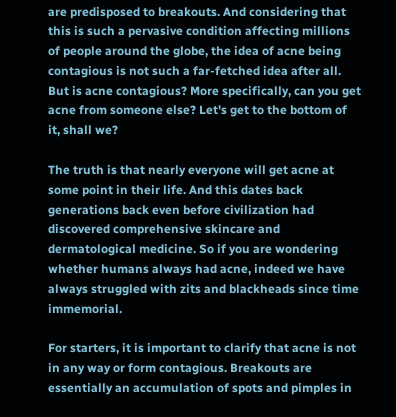are predisposed to breakouts. And considering that this is such a pervasive condition affecting millions of people around the globe, the idea of acne being contagious is not such a far-fetched idea after all. But is acne contagious? More specifically, can you get acne from someone else? Let's get to the bottom of it, shall we?

The truth is that nearly everyone will get acne at some point in their life. And this dates back generations back even before civilization had discovered comprehensive skincare and dermatological medicine. So if you are wondering whether humans always had acne, indeed we have always struggled with zits and blackheads since time immemorial.

For starters, it is important to clarify that acne is not in any way or form contagious. Breakouts are essentially an accumulation of spots and pimples in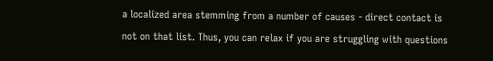a localized area stemming from a number of causes - direct contact is not on that list. Thus, you can relax if you are struggling with questions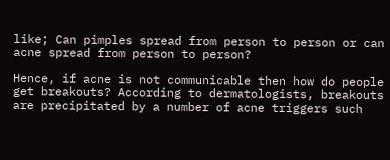like; Can pimples spread from person to person or can acne spread from person to person?

Hence, if acne is not communicable then how do people get breakouts? According to dermatologists, breakouts are precipitated by a number of acne triggers such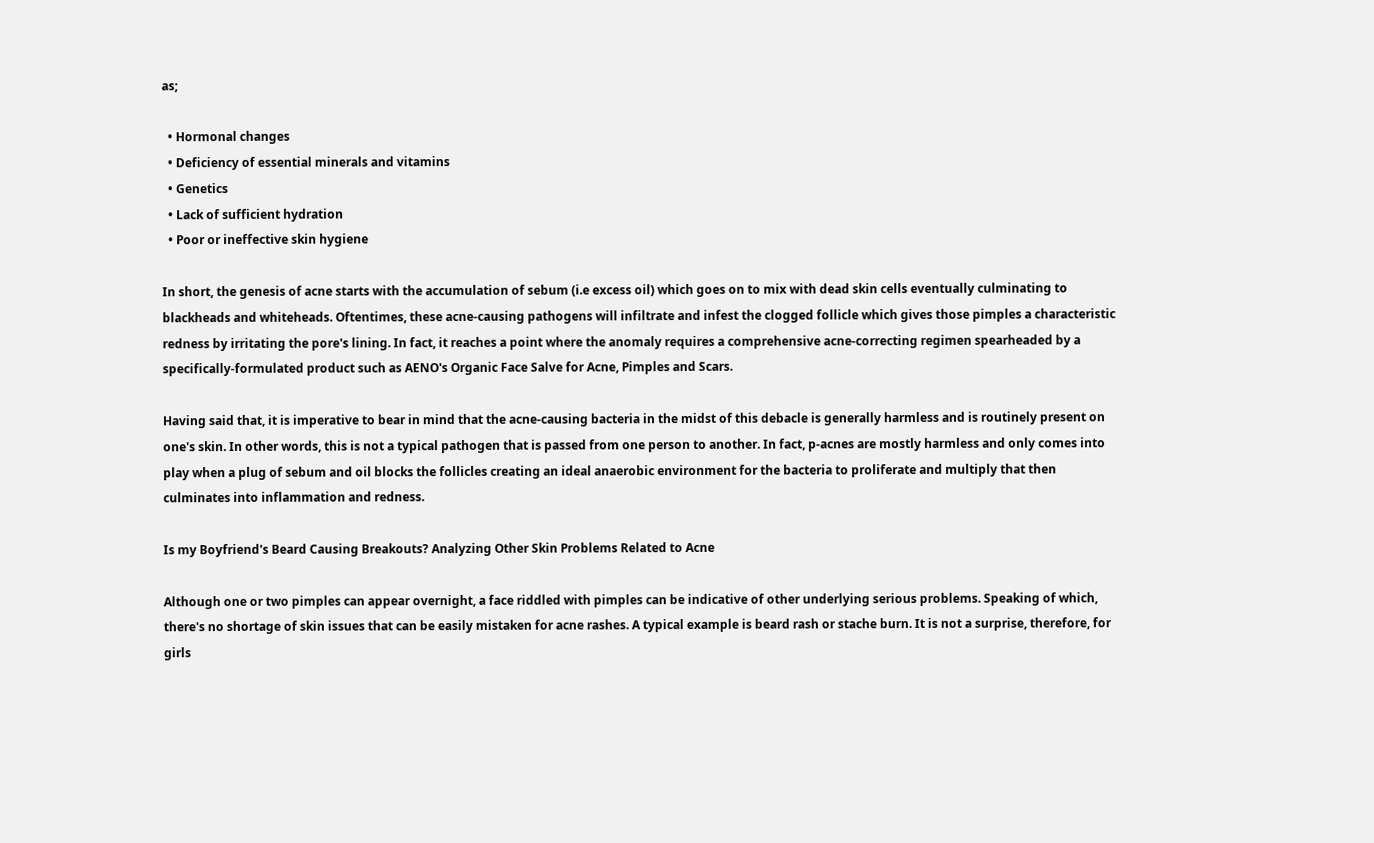as;

  • Hormonal changes
  • Deficiency of essential minerals and vitamins
  • Genetics
  • Lack of sufficient hydration
  • Poor or ineffective skin hygiene

In short, the genesis of acne starts with the accumulation of sebum (i.e excess oil) which goes on to mix with dead skin cells eventually culminating to blackheads and whiteheads. Oftentimes, these acne-causing pathogens will infiltrate and infest the clogged follicle which gives those pimples a characteristic redness by irritating the pore's lining. In fact, it reaches a point where the anomaly requires a comprehensive acne-correcting regimen spearheaded by a specifically-formulated product such as AENO's Organic Face Salve for Acne, Pimples and Scars.

Having said that, it is imperative to bear in mind that the acne-causing bacteria in the midst of this debacle is generally harmless and is routinely present on one's skin. In other words, this is not a typical pathogen that is passed from one person to another. In fact, p-acnes are mostly harmless and only comes into play when a plug of sebum and oil blocks the follicles creating an ideal anaerobic environment for the bacteria to proliferate and multiply that then culminates into inflammation and redness.

Is my Boyfriend's Beard Causing Breakouts? Analyzing Other Skin Problems Related to Acne

Although one or two pimples can appear overnight, a face riddled with pimples can be indicative of other underlying serious problems. Speaking of which, there's no shortage of skin issues that can be easily mistaken for acne rashes. A typical example is beard rash or stache burn. It is not a surprise, therefore, for girls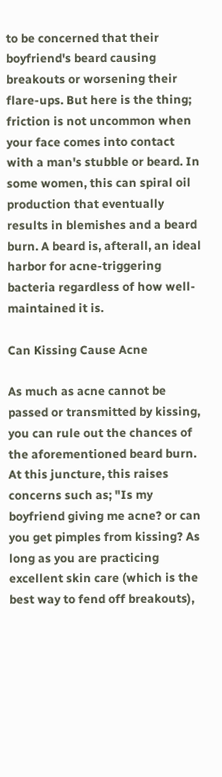to be concerned that their boyfriend's beard causing breakouts or worsening their flare-ups. But here is the thing; friction is not uncommon when your face comes into contact with a man's stubble or beard. In some women, this can spiral oil production that eventually results in blemishes and a beard burn. A beard is, afterall, an ideal harbor for acne-triggering bacteria regardless of how well-maintained it is.

Can Kissing Cause Acne

As much as acne cannot be passed or transmitted by kissing, you can rule out the chances of the aforementioned beard burn. At this juncture, this raises concerns such as; "Is my boyfriend giving me acne? or can you get pimples from kissing? As long as you are practicing excellent skin care (which is the best way to fend off breakouts),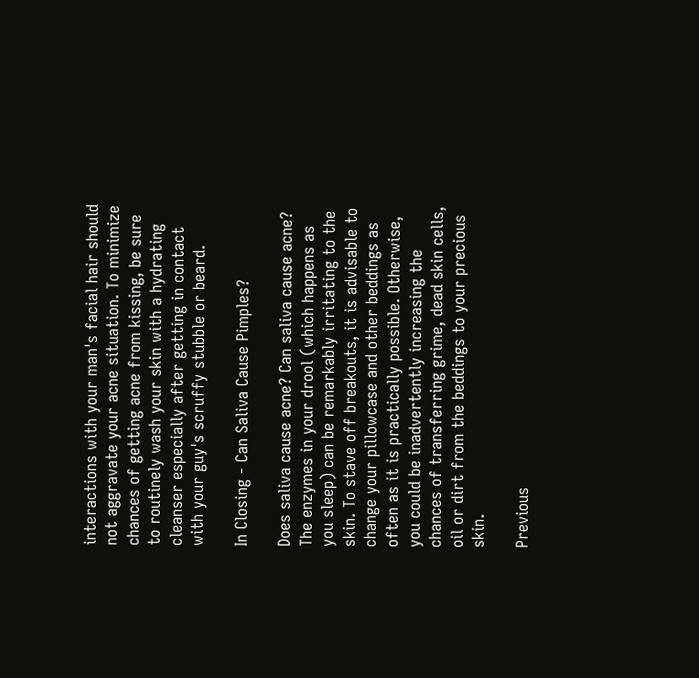interactions with your man's facial hair should not aggravate your acne situation. To minimize chances of getting acne from kissing, be sure to routinely wash your skin with a hydrating cleanser especially after getting in contact with your guy's scruffy stubble or beard.

In Closing - Can Saliva Cause Pimples?

Does saliva cause acne? Can saliva cause acne? The enzymes in your drool (which happens as you sleep) can be remarkably irritating to the skin. To stave off breakouts, it is advisable to change your pillowcase and other beddings as often as it is practically possible. Otherwise, you could be inadvertently increasing the chances of transferring grime, dead skin cells, oil or dirt from the beddings to your precious skin.

Previous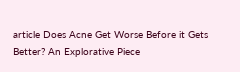article Does Acne Get Worse Before it Gets Better? An Explorative Piece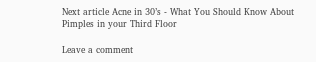Next article Acne in 30’s - What You Should Know About Pimples in your Third Floor

Leave a comment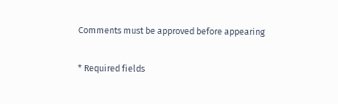Comments must be approved before appearing

* Required fields